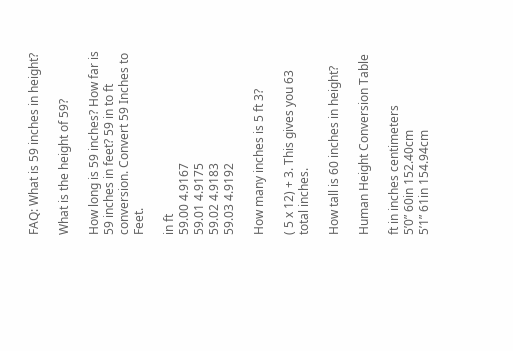FAQ: What is 59 inches in height?

What is the height of 59?

How long is 59 inches? How far is 59 inches in feet? 59 in to ft conversion. Convert 59 Inches to Feet.

in ft
59.00 4.9167
59.01 4.9175
59.02 4.9183
59.03 4.9192

How many inches is 5 ft 3?

( 5 x 12) + 3. This gives you 63 total inches.

How tall is 60 inches in height?

Human Height Conversion Table

ft in inches centimeters
5’0” 60in 152.40cm
5’1” 61in 154.94cm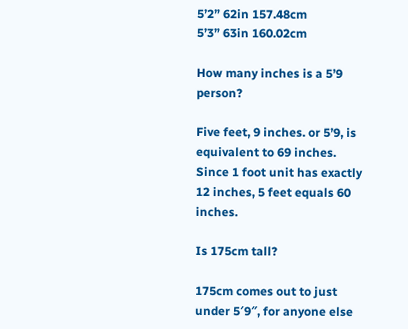5’2” 62in 157.48cm
5’3” 63in 160.02cm

How many inches is a 5’9 person?

Five feet, 9 inches. or 5’9, is equivalent to 69 inches. Since 1 foot unit has exactly 12 inches, 5 feet equals 60 inches.

Is 175cm tall?

175cm comes out to just under 5′9″, for anyone else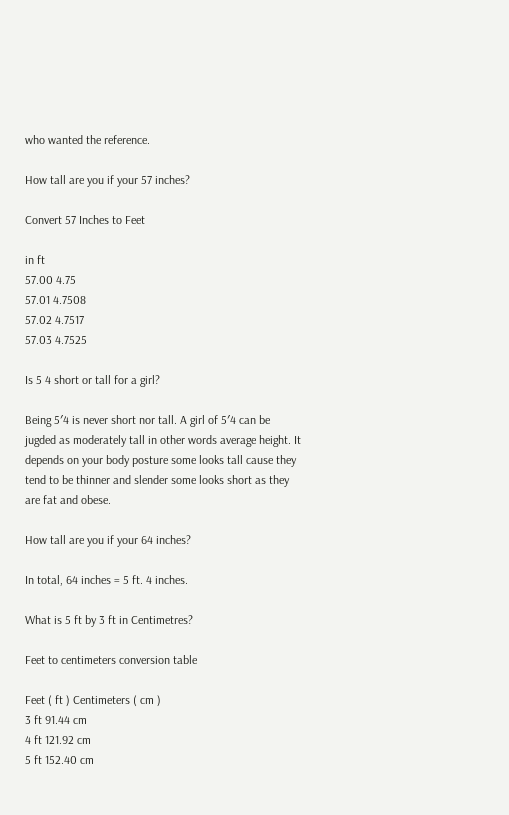who wanted the reference.

How tall are you if your 57 inches?

Convert 57 Inches to Feet

in ft
57.00 4.75
57.01 4.7508
57.02 4.7517
57.03 4.7525

Is 5 4 short or tall for a girl?

Being 5′4 is never short nor tall. A girl of 5′4 can be jugded as moderately tall in other words average height. It depends on your body posture some looks tall cause they tend to be thinner and slender some looks short as they are fat and obese.

How tall are you if your 64 inches?

In total, 64 inches = 5 ft. 4 inches.

What is 5 ft by 3 ft in Centimetres?

Feet to centimeters conversion table

Feet ( ft ) Centimeters ( cm )
3 ft 91.44 cm
4 ft 121.92 cm
5 ft 152.40 cm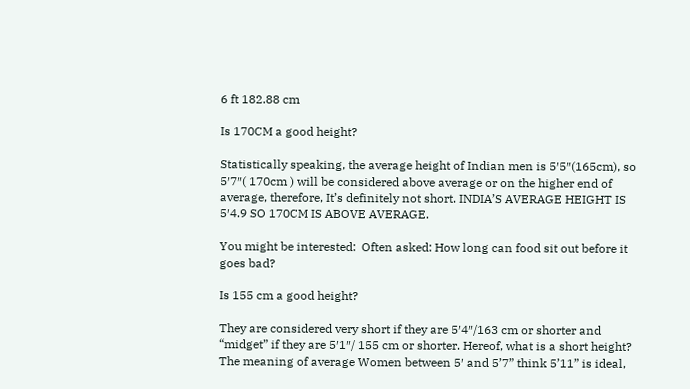6 ft 182.88 cm

Is 170CM a good height?

Statistically speaking, the average height of Indian men is 5′5″(165cm), so 5′7″( 170cm ) will be considered above average or on the higher end of average, therefore, It’s definitely not short. INDIA’S AVERAGE HEIGHT IS 5′4.9 SO 170CM IS ABOVE AVERAGE.

You might be interested:  Often asked: How long can food sit out before it goes bad?

Is 155 cm a good height?

They are considered very short if they are 5′4″/163 cm or shorter and “midget” if they are 5′1″/ 155 cm or shorter. Hereof, what is a short height? The meaning of average Women between 5′ and 5’7” think 5’11” is ideal,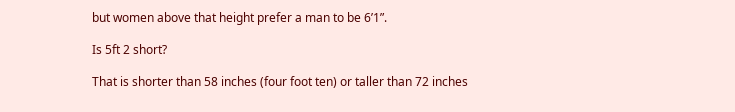but women above that height prefer a man to be 6’1”.

Is 5ft 2 short?

That is shorter than 58 inches (four foot ten) or taller than 72 inches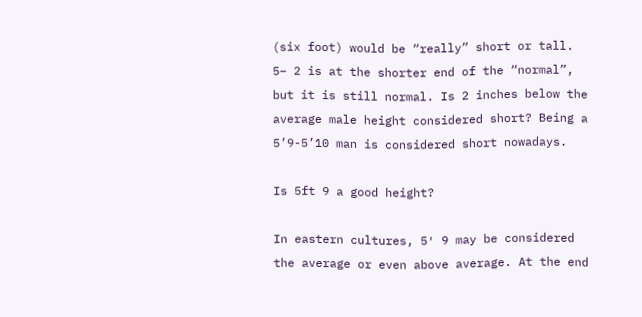(six foot) would be “really” short or tall. 5– 2 is at the shorter end of the “normal”, but it is still normal. Is 2 inches below the average male height considered short? Being a 5’9-5’10 man is considered short nowadays.

Is 5ft 9 a good height?

In eastern cultures, 5′ 9 may be considered the average or even above average. At the end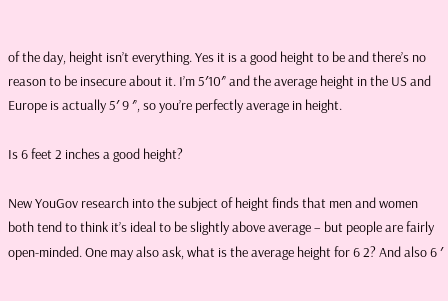of the day, height isn’t everything. Yes it is a good height to be and there’s no reason to be insecure about it. I’m 5′10′’ and the average height in the US and Europe is actually 5′ 9 ′’, so you’re perfectly average in height.

Is 6 feet 2 inches a good height?

New YouGov research into the subject of height finds that men and women both tend to think it’s ideal to be slightly above average – but people are fairly open-minded. One may also ask, what is the average height for 6 2? And also 6 ′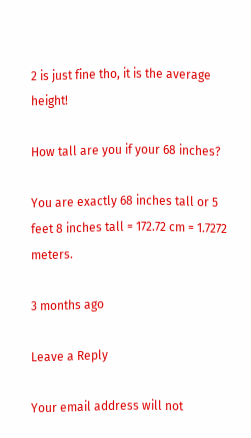2 is just fine tho, it is the average height!

How tall are you if your 68 inches?

You are exactly 68 inches tall or 5 feet 8 inches tall = 172.72 cm = 1.7272 meters.

3 months ago

Leave a Reply

Your email address will not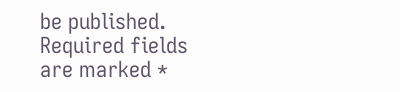be published. Required fields are marked *